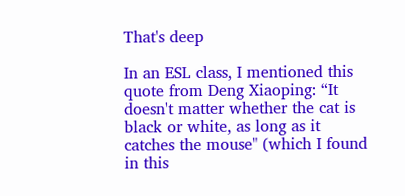That's deep

In an ESL class, I mentioned this quote from Deng Xiaoping: “It doesn't matter whether the cat is black or white, as long as it catches the mouse" (which I found in this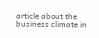article about the business climate in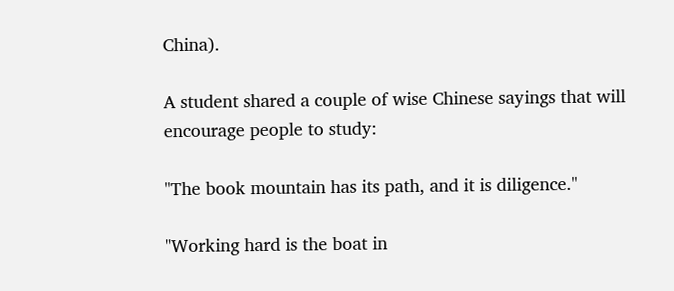China).

A student shared a couple of wise Chinese sayings that will encourage people to study:

"The book mountain has its path, and it is diligence."

"Working hard is the boat in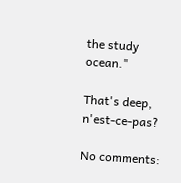the study ocean."

That's deep, n'est-ce-pas?

No comments: